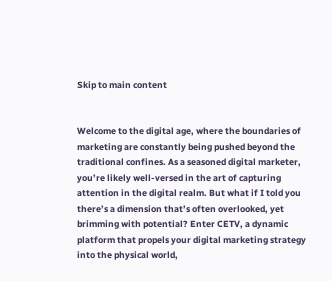Skip to main content


Welcome to the digital age, where the boundaries of marketing are constantly being pushed beyond the traditional confines. As a seasoned digital marketer, you’re likely well-versed in the art of capturing attention in the digital realm. But what if I told you there’s a dimension that’s often overlooked, yet brimming with potential? Enter CETV, a dynamic platform that propels your digital marketing strategy into the physical world,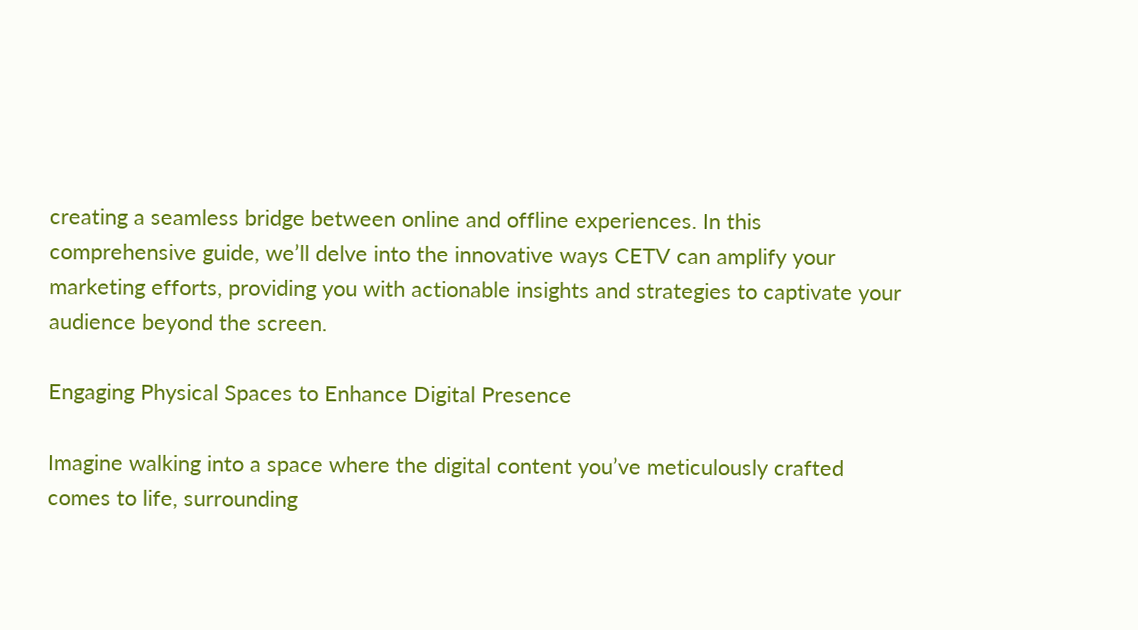creating a seamless bridge between online and offline experiences. In this comprehensive guide, we’ll delve into the innovative ways CETV can amplify your marketing efforts, providing you with actionable insights and strategies to captivate your audience beyond the screen.

Engaging Physical Spaces to Enhance Digital Presence

Imagine walking into a space where the digital content you’ve meticulously crafted comes to life, surrounding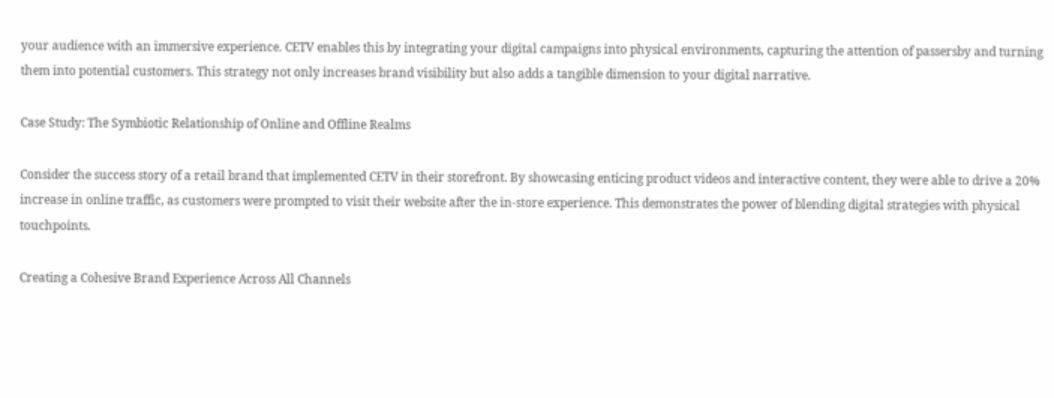your audience with an immersive experience. CETV enables this by integrating your digital campaigns into physical environments, capturing the attention of passersby and turning them into potential customers. This strategy not only increases brand visibility but also adds a tangible dimension to your digital narrative.

Case Study: The Symbiotic Relationship of Online and Offline Realms

Consider the success story of a retail brand that implemented CETV in their storefront. By showcasing enticing product videos and interactive content, they were able to drive a 20% increase in online traffic, as customers were prompted to visit their website after the in-store experience. This demonstrates the power of blending digital strategies with physical touchpoints.

Creating a Cohesive Brand Experience Across All Channels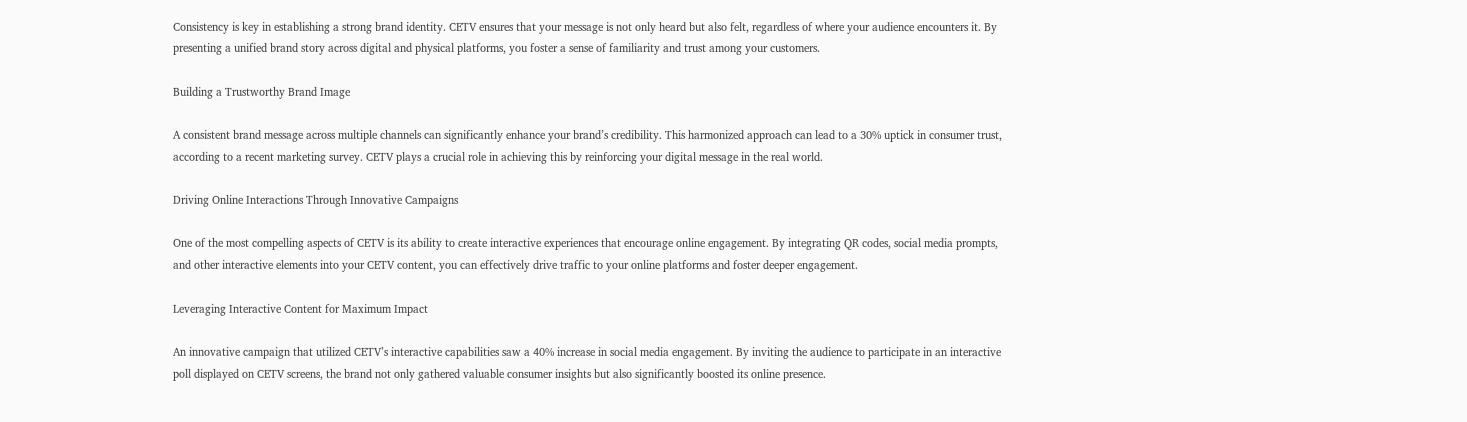Consistency is key in establishing a strong brand identity. CETV ensures that your message is not only heard but also felt, regardless of where your audience encounters it. By presenting a unified brand story across digital and physical platforms, you foster a sense of familiarity and trust among your customers.

Building a Trustworthy Brand Image

A consistent brand message across multiple channels can significantly enhance your brand’s credibility. This harmonized approach can lead to a 30% uptick in consumer trust, according to a recent marketing survey. CETV plays a crucial role in achieving this by reinforcing your digital message in the real world.

Driving Online Interactions Through Innovative Campaigns

One of the most compelling aspects of CETV is its ability to create interactive experiences that encourage online engagement. By integrating QR codes, social media prompts, and other interactive elements into your CETV content, you can effectively drive traffic to your online platforms and foster deeper engagement.

Leveraging Interactive Content for Maximum Impact

An innovative campaign that utilized CETV’s interactive capabilities saw a 40% increase in social media engagement. By inviting the audience to participate in an interactive poll displayed on CETV screens, the brand not only gathered valuable consumer insights but also significantly boosted its online presence.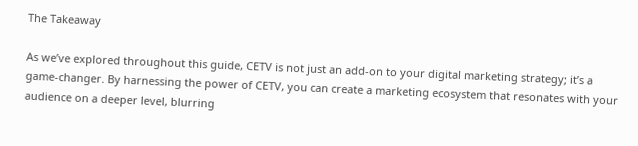The Takeaway

As we’ve explored throughout this guide, CETV is not just an add-on to your digital marketing strategy; it’s a game-changer. By harnessing the power of CETV, you can create a marketing ecosystem that resonates with your audience on a deeper level, blurring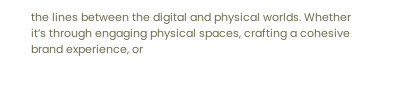the lines between the digital and physical worlds. Whether it’s through engaging physical spaces, crafting a cohesive brand experience, or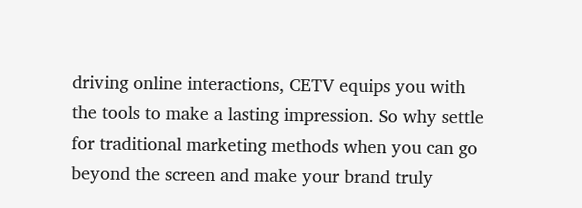driving online interactions, CETV equips you with the tools to make a lasting impression. So why settle for traditional marketing methods when you can go beyond the screen and make your brand truly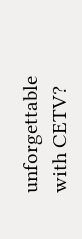unforgettable with CETV?